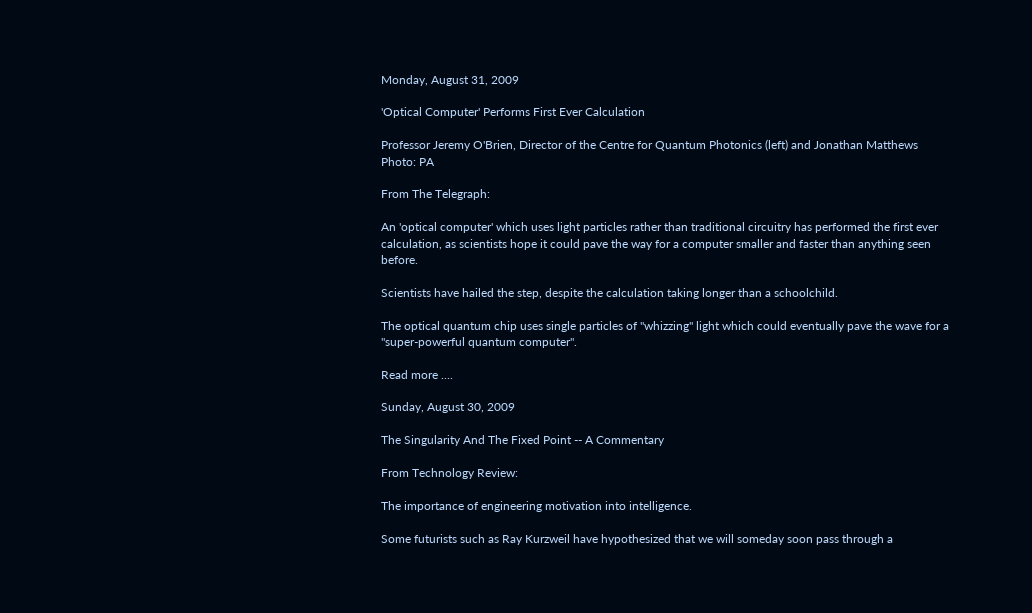Monday, August 31, 2009

'Optical Computer' Performs First Ever Calculation

Professor Jeremy O'Brien, Director of the Centre for Quantum Photonics (left) and Jonathan Matthews
Photo: PA

From The Telegraph:

An 'optical computer' which uses light particles rather than traditional circuitry has performed the first ever calculation, as scientists hope it could pave the way for a computer smaller and faster than anything seen before.

Scientists have hailed the step, despite the calculation taking longer than a schoolchild.

The optical quantum chip uses single particles of "whizzing" light which could eventually pave the wave for a "super-powerful quantum computer".

Read more ....

Sunday, August 30, 2009

The Singularity And The Fixed Point -- A Commentary

From Technology Review:

The importance of engineering motivation into intelligence.

Some futurists such as Ray Kurzweil have hypothesized that we will someday soon pass through a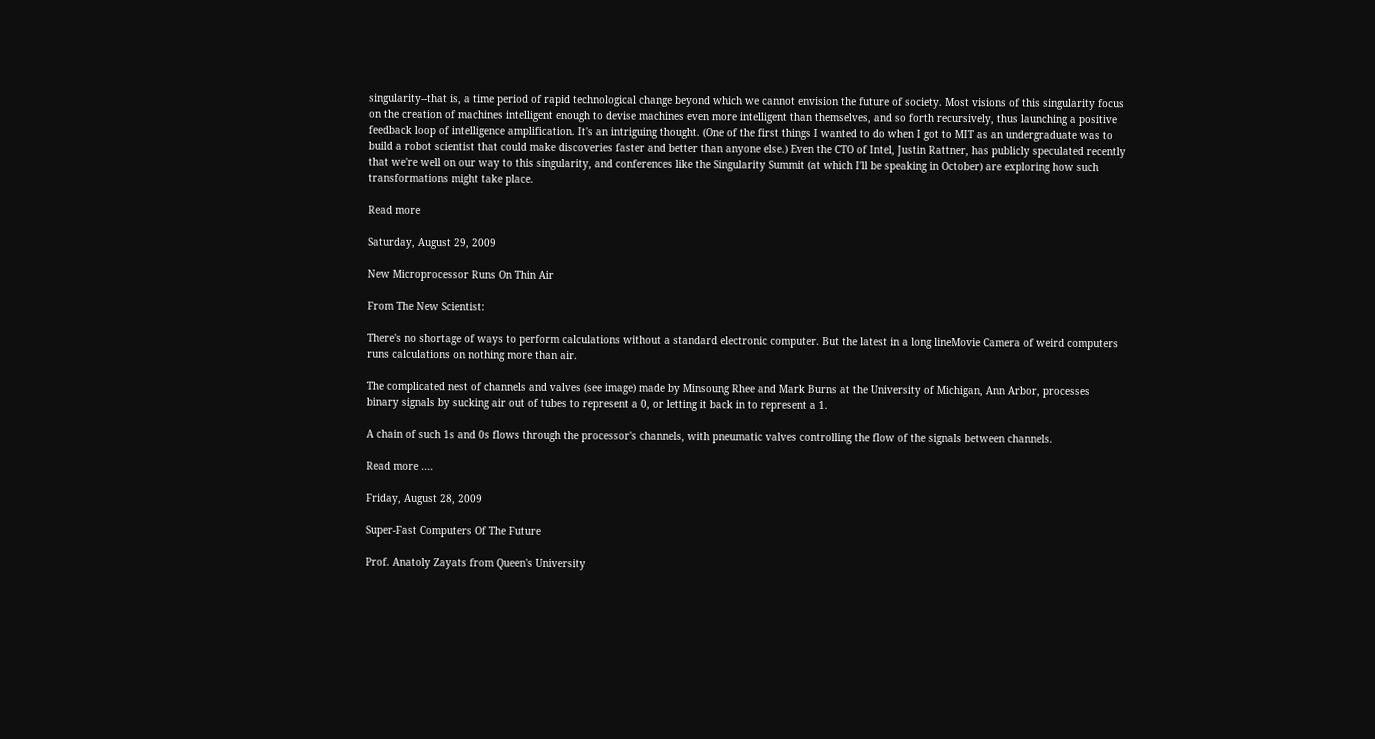singularity--that is, a time period of rapid technological change beyond which we cannot envision the future of society. Most visions of this singularity focus on the creation of machines intelligent enough to devise machines even more intelligent than themselves, and so forth recursively, thus launching a positive feedback loop of intelligence amplification. It's an intriguing thought. (One of the first things I wanted to do when I got to MIT as an undergraduate was to build a robot scientist that could make discoveries faster and better than anyone else.) Even the CTO of Intel, Justin Rattner, has publicly speculated recently that we're well on our way to this singularity, and conferences like the Singularity Summit (at which I'll be speaking in October) are exploring how such transformations might take place.

Read more

Saturday, August 29, 2009

New Microprocessor Runs On Thin Air

From The New Scientist:

There's no shortage of ways to perform calculations without a standard electronic computer. But the latest in a long lineMovie Camera of weird computers runs calculations on nothing more than air.

The complicated nest of channels and valves (see image) made by Minsoung Rhee and Mark Burns at the University of Michigan, Ann Arbor, processes binary signals by sucking air out of tubes to represent a 0, or letting it back in to represent a 1.

A chain of such 1s and 0s flows through the processor's channels, with pneumatic valves controlling the flow of the signals between channels.

Read more ....

Friday, August 28, 2009

Super-Fast Computers Of The Future

Prof. Anatoly Zayats from Queen's University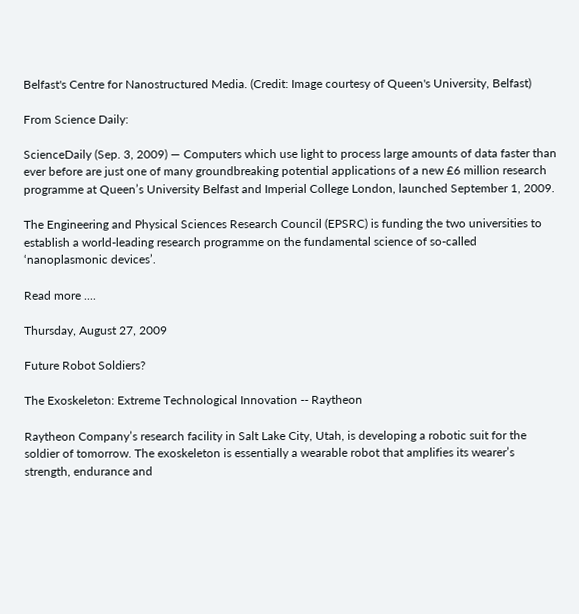Belfast's Centre for Nanostructured Media. (Credit: Image courtesy of Queen's University, Belfast)

From Science Daily:

ScienceDaily (Sep. 3, 2009) — Computers which use light to process large amounts of data faster than ever before are just one of many groundbreaking potential applications of a new £6 million research programme at Queen’s University Belfast and Imperial College London, launched September 1, 2009.

The Engineering and Physical Sciences Research Council (EPSRC) is funding the two universities to establish a world-leading research programme on the fundamental science of so-called ‘nanoplasmonic devices’.

Read more ....

Thursday, August 27, 2009

Future Robot Soldiers?

The Exoskeleton: Extreme Technological Innovation -- Raytheon

Raytheon Company’s research facility in Salt Lake City, Utah, is developing a robotic suit for the soldier of tomorrow. The exoskeleton is essentially a wearable robot that amplifies its wearer’s strength, endurance and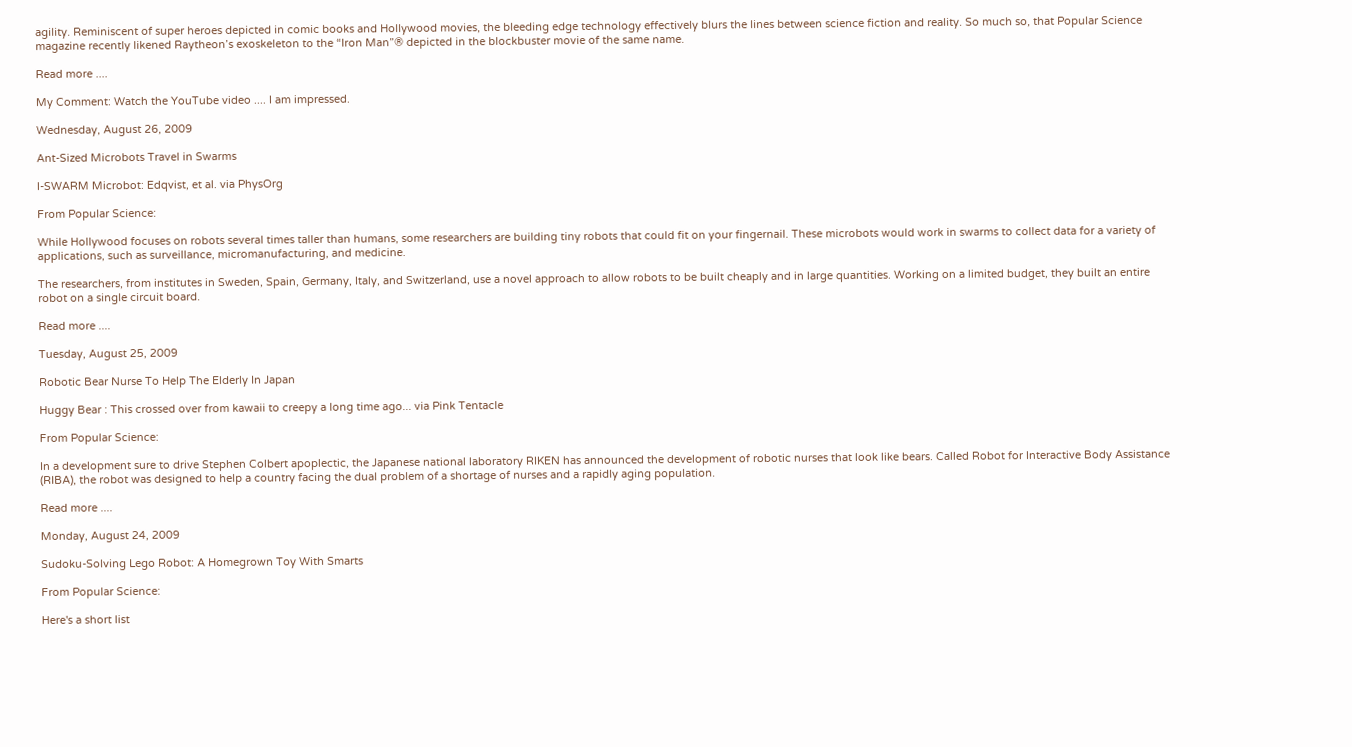agility. Reminiscent of super heroes depicted in comic books and Hollywood movies, the bleeding edge technology effectively blurs the lines between science fiction and reality. So much so, that Popular Science magazine recently likened Raytheon’s exoskeleton to the “Iron Man”® depicted in the blockbuster movie of the same name.

Read more ....

My Comment: Watch the YouTube video .... I am impressed.

Wednesday, August 26, 2009

Ant-Sized Microbots Travel in Swarms

I-SWARM Microbot: Edqvist, et al. via PhysOrg

From Popular Science:

While Hollywood focuses on robots several times taller than humans, some researchers are building tiny robots that could fit on your fingernail. These microbots would work in swarms to collect data for a variety of applications, such as surveillance, micromanufacturing, and medicine.

The researchers, from institutes in Sweden, Spain, Germany, Italy, and Switzerland, use a novel approach to allow robots to be built cheaply and in large quantities. Working on a limited budget, they built an entire robot on a single circuit board.

Read more ....

Tuesday, August 25, 2009

Robotic Bear Nurse To Help The Elderly In Japan

Huggy Bear : This crossed over from kawaii to creepy a long time ago... via Pink Tentacle

From Popular Science:

In a development sure to drive Stephen Colbert apoplectic, the Japanese national laboratory RIKEN has announced the development of robotic nurses that look like bears. Called Robot for Interactive Body Assistance (RIBA), the robot was designed to help a country facing the dual problem of a shortage of nurses and a rapidly aging population.

Read more ....

Monday, August 24, 2009

Sudoku-Solving Lego Robot: A Homegrown Toy With Smarts

From Popular Science:

Here's a short list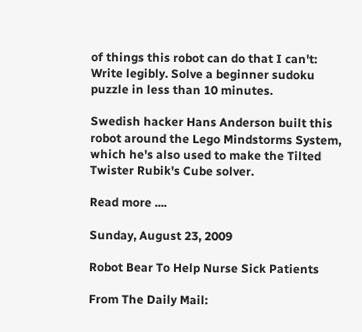of things this robot can do that I can't: Write legibly. Solve a beginner sudoku puzzle in less than 10 minutes.

Swedish hacker Hans Anderson built this robot around the Lego Mindstorms System, which he's also used to make the Tilted Twister Rubik's Cube solver.

Read more ....

Sunday, August 23, 2009

Robot Bear To Help Nurse Sick Patients

From The Daily Mail: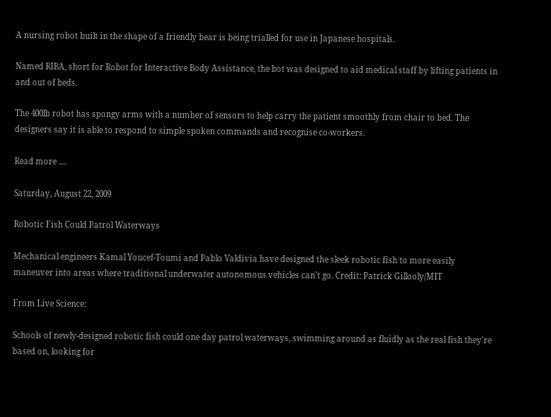A nursing robot built in the shape of a friendly bear is being trialled for use in Japanese hospitals.

Named RIBA, short for Robot for Interactive Body Assistance, the bot was designed to aid medical staff by lifting patients in and out of beds.

The 400lb robot has spongy arms with a number of sensors to help carry the patient smoothly from chair to bed. The designers say it is able to respond to simple spoken commands and recognise co-workers.

Read more ....

Saturday, August 22, 2009

Robotic Fish Could Patrol Waterways

Mechanical engineers Kamal Youcef-Toumi and Pablo Valdivia have designed the sleek robotic fish to more easily maneuver into areas where traditional underwater autonomous vehicles can’t go. Credit: Patrick Gillooly/MIT

From Live Science:

Schools of newly-designed robotic fish could one day patrol waterways, swimming around as fluidly as the real fish they're based on, looking for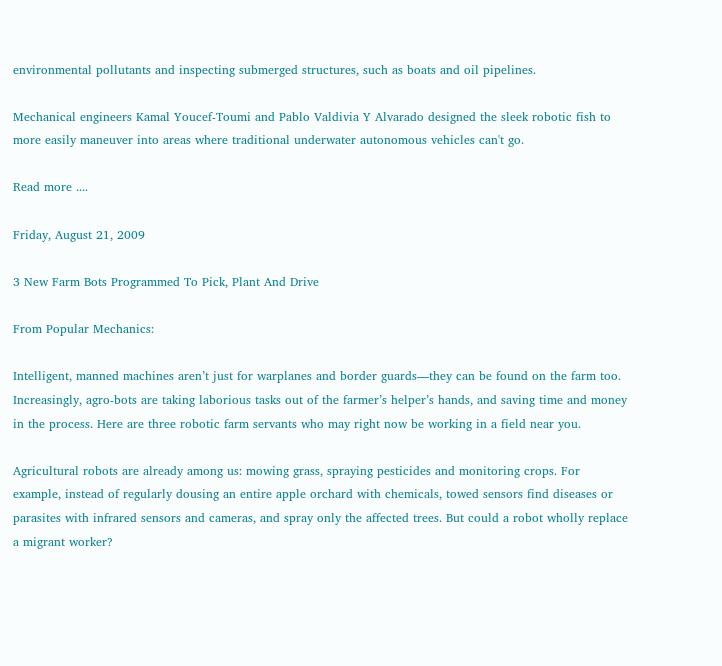environmental pollutants and inspecting submerged structures, such as boats and oil pipelines.

Mechanical engineers Kamal Youcef-Toumi and Pablo Valdivia Y Alvarado designed the sleek robotic fish to more easily maneuver into areas where traditional underwater autonomous vehicles can't go.

Read more ....

Friday, August 21, 2009

3 New Farm Bots Programmed To Pick, Plant And Drive

From Popular Mechanics:

Intelligent, manned machines aren’t just for warplanes and border guards—they can be found on the farm too. Increasingly, agro-bots are taking laborious tasks out of the farmer’s helper’s hands, and saving time and money in the process. Here are three robotic farm servants who may right now be working in a field near you.

Agricultural robots are already among us: mowing grass, spraying pesticides and monitoring crops. For example, instead of regularly dousing an entire apple orchard with chemicals, towed sensors find diseases or parasites with infrared sensors and cameras, and spray only the affected trees. But could a robot wholly replace a migrant worker?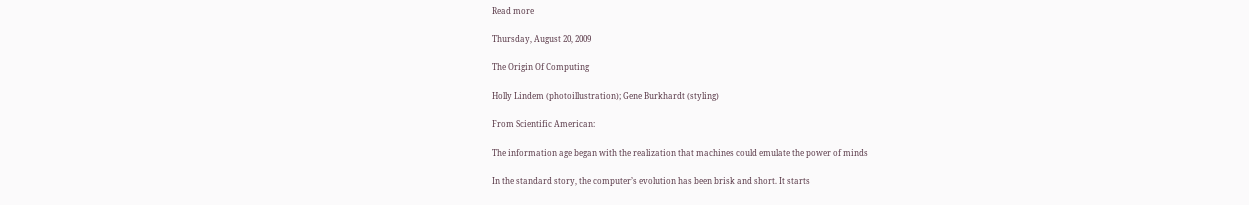Read more

Thursday, August 20, 2009

The Origin Of Computing

Holly Lindem (photoillustration); Gene Burkhardt (styling)

From Scientific American:

The information age began with the realization that machines could emulate the power of minds

In the standard story, the computer’s evolution has been brisk and short. It starts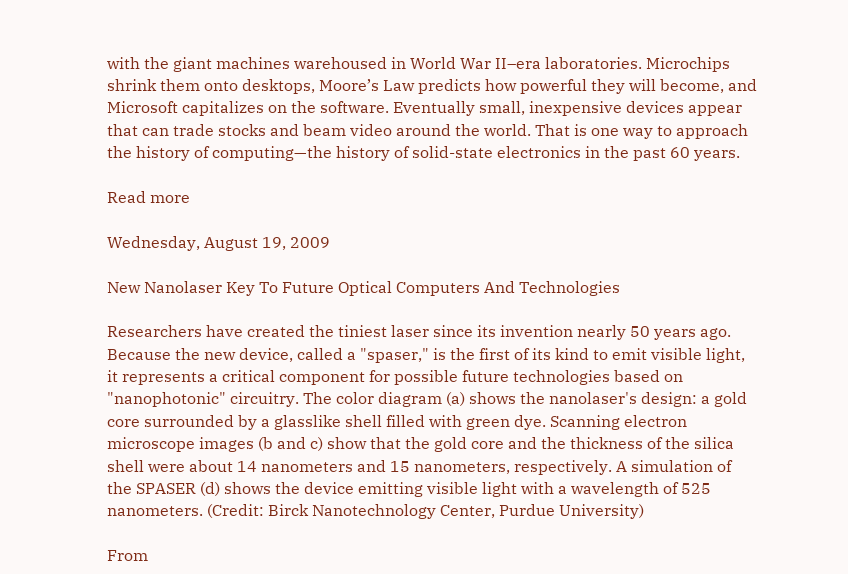with the giant machines warehoused in World War II–era laboratories. Microchips shrink them onto desktops, Moore’s Law predicts how powerful they will become, and Microsoft capitalizes on the software. Eventually small, inexpensive devices appear that can trade stocks and beam video around the world. That is one way to approach the history of computing—the history of solid-state electronics in the past 60 years.

Read more

Wednesday, August 19, 2009

New Nanolaser Key To Future Optical Computers And Technologies

Researchers have created the tiniest laser since its invention nearly 50 years ago. Because the new device, called a "spaser," is the first of its kind to emit visible light, it represents a critical component for possible future technologies based on "nanophotonic" circuitry. The color diagram (a) shows the nanolaser's design: a gold core surrounded by a glasslike shell filled with green dye. Scanning electron microscope images (b and c) show that the gold core and the thickness of the silica shell were about 14 nanometers and 15 nanometers, respectively. A simulation of the SPASER (d) shows the device emitting visible light with a wavelength of 525 nanometers. (Credit: Birck Nanotechnology Center, Purdue University)

From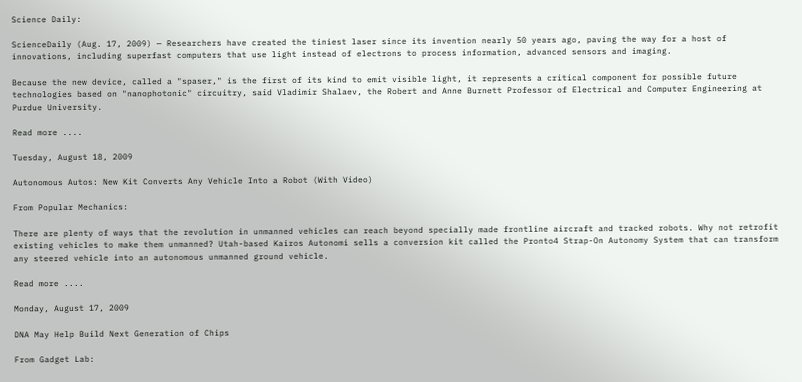Science Daily:

ScienceDaily (Aug. 17, 2009) — Researchers have created the tiniest laser since its invention nearly 50 years ago, paving the way for a host of innovations, including superfast computers that use light instead of electrons to process information, advanced sensors and imaging.

Because the new device, called a "spaser," is the first of its kind to emit visible light, it represents a critical component for possible future technologies based on "nanophotonic" circuitry, said Vladimir Shalaev, the Robert and Anne Burnett Professor of Electrical and Computer Engineering at Purdue University.

Read more ....

Tuesday, August 18, 2009

Autonomous Autos: New Kit Converts Any Vehicle Into a Robot (With Video)

From Popular Mechanics:

There are plenty of ways that the revolution in unmanned vehicles can reach beyond specially made frontline aircraft and tracked robots. Why not retrofit existing vehicles to make them unmanned? Utah-based Kairos Autonomi sells a conversion kit called the Pronto4 Strap-On Autonomy System that can transform any steered vehicle into an autonomous unmanned ground vehicle.

Read more ....

Monday, August 17, 2009

DNA May Help Build Next Generation of Chips

From Gadget Lab: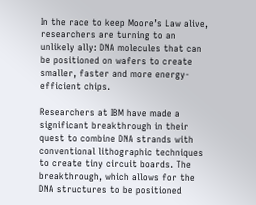In the race to keep Moore’s Law alive, researchers are turning to an unlikely ally: DNA molecules that can be positioned on wafers to create smaller, faster and more energy-efficient chips.

Researchers at IBM have made a significant breakthrough in their quest to combine DNA strands with conventional lithographic techniques to create tiny circuit boards. The breakthrough, which allows for the DNA structures to be positioned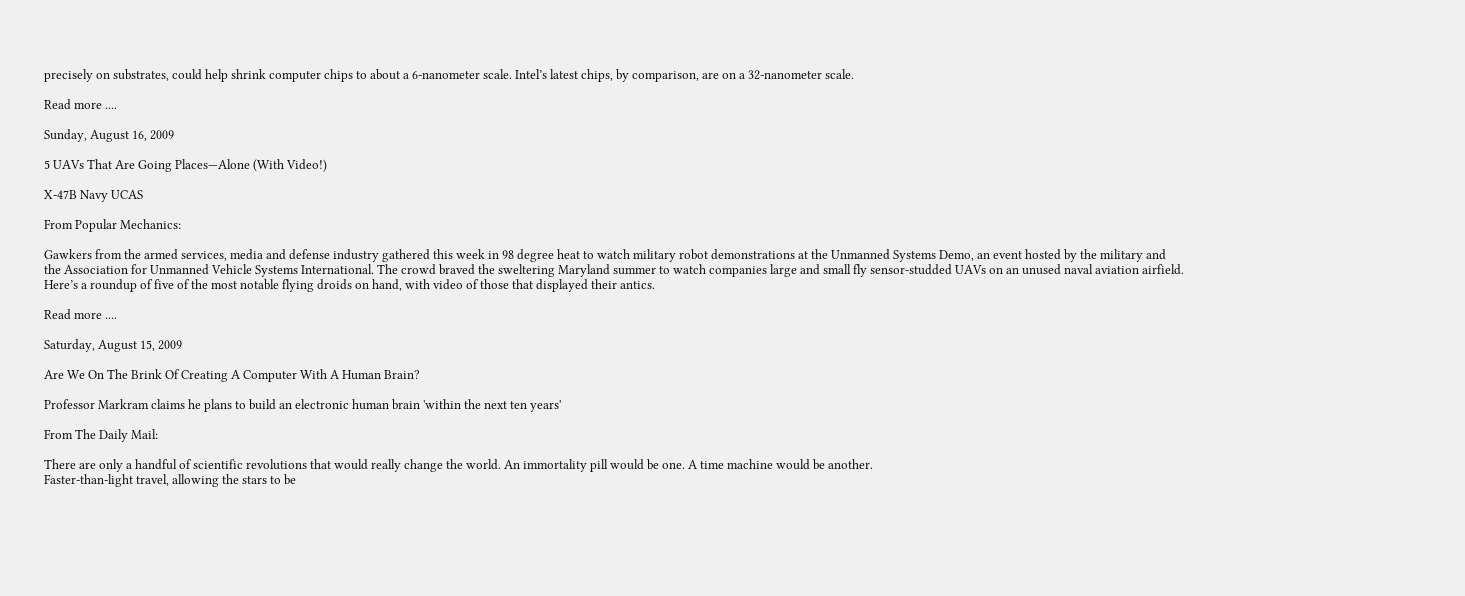precisely on substrates, could help shrink computer chips to about a 6-nanometer scale. Intel’s latest chips, by comparison, are on a 32-nanometer scale.

Read more ....

Sunday, August 16, 2009

5 UAVs That Are Going Places—Alone (With Video!)

X-47B Navy UCAS

From Popular Mechanics:

Gawkers from the armed services, media and defense industry gathered this week in 98 degree heat to watch military robot demonstrations at the Unmanned Systems Demo, an event hosted by the military and the Association for Unmanned Vehicle Systems International. The crowd braved the sweltering Maryland summer to watch companies large and small fly sensor-studded UAVs on an unused naval aviation airfield. Here’s a roundup of five of the most notable flying droids on hand, with video of those that displayed their antics.

Read more ....

Saturday, August 15, 2009

Are We On The Brink Of Creating A Computer With A Human Brain?

Professor Markram claims he plans to build an electronic human brain 'within the next ten years'

From The Daily Mail:

There are only a handful of scientific revolutions that would really change the world. An immortality pill would be one. A time machine would be another.
Faster-than-light travel, allowing the stars to be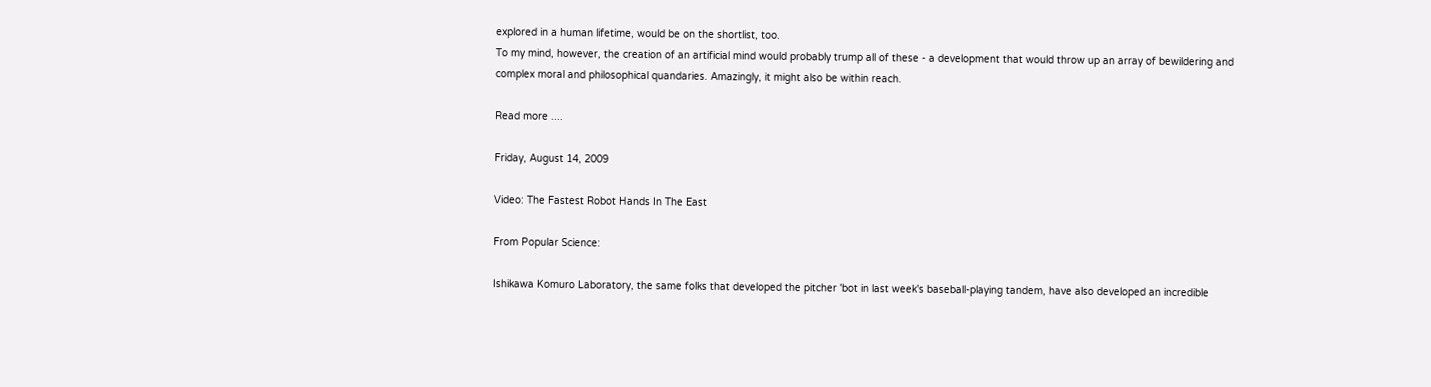explored in a human lifetime, would be on the shortlist, too.
To my mind, however, the creation of an artificial mind would probably trump all of these - a development that would throw up an array of bewildering and complex moral and philosophical quandaries. Amazingly, it might also be within reach.

Read more ....

Friday, August 14, 2009

Video: The Fastest Robot Hands In The East

From Popular Science:

Ishikawa Komuro Laboratory, the same folks that developed the pitcher 'bot in last week's baseball-playing tandem, have also developed an incredible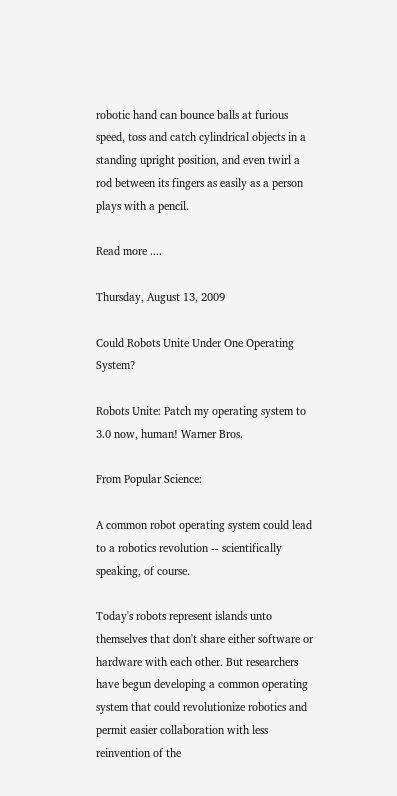robotic hand can bounce balls at furious speed, toss and catch cylindrical objects in a standing upright position, and even twirl a rod between its fingers as easily as a person plays with a pencil.

Read more ....

Thursday, August 13, 2009

Could Robots Unite Under One Operating System?

Robots Unite: Patch my operating system to 3.0 now, human! Warner Bros.

From Popular Science:

A common robot operating system could lead to a robotics revolution -- scientifically speaking, of course.

Today's robots represent islands unto themselves that don't share either software or hardware with each other. But researchers have begun developing a common operating system that could revolutionize robotics and permit easier collaboration with less reinvention of the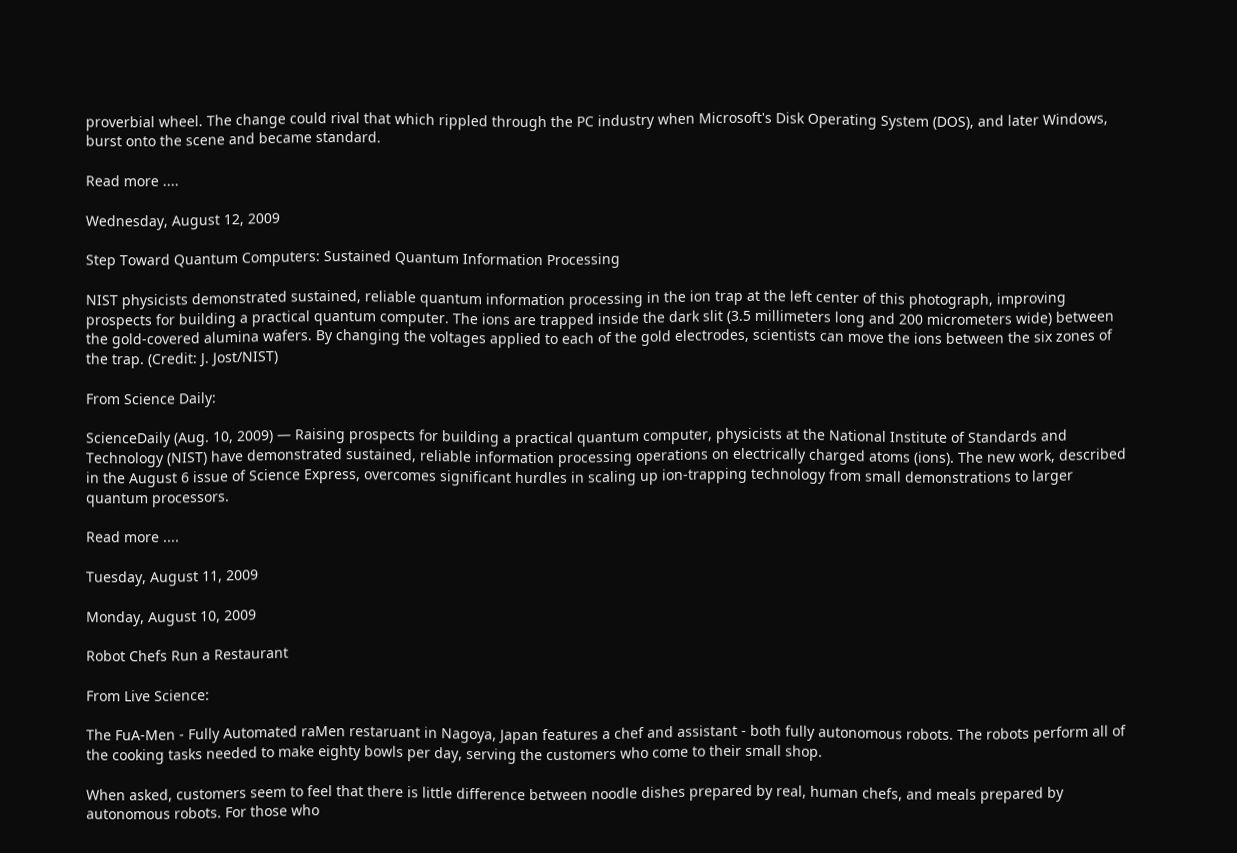proverbial wheel. The change could rival that which rippled through the PC industry when Microsoft's Disk Operating System (DOS), and later Windows, burst onto the scene and became standard.

Read more ....

Wednesday, August 12, 2009

Step Toward Quantum Computers: Sustained Quantum Information Processing

NIST physicists demonstrated sustained, reliable quantum information processing in the ion trap at the left center of this photograph, improving prospects for building a practical quantum computer. The ions are trapped inside the dark slit (3.5 millimeters long and 200 micrometers wide) between the gold-covered alumina wafers. By changing the voltages applied to each of the gold electrodes, scientists can move the ions between the six zones of the trap. (Credit: J. Jost/NIST)

From Science Daily:

ScienceDaily (Aug. 10, 2009) — Raising prospects for building a practical quantum computer, physicists at the National Institute of Standards and Technology (NIST) have demonstrated sustained, reliable information processing operations on electrically charged atoms (ions). The new work, described in the August 6 issue of Science Express, overcomes significant hurdles in scaling up ion-trapping technology from small demonstrations to larger quantum processors.

Read more ....

Tuesday, August 11, 2009

Monday, August 10, 2009

Robot Chefs Run a Restaurant

From Live Science:

The FuA-Men - Fully Automated raMen restaruant in Nagoya, Japan features a chef and assistant - both fully autonomous robots. The robots perform all of the cooking tasks needed to make eighty bowls per day, serving the customers who come to their small shop.

When asked, customers seem to feel that there is little difference between noodle dishes prepared by real, human chefs, and meals prepared by autonomous robots. For those who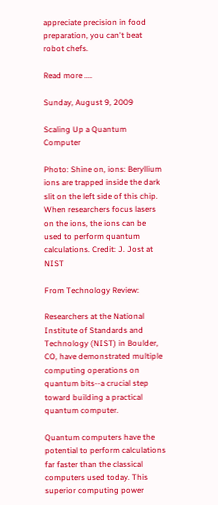appreciate precision in food preparation, you can't beat robot chefs.

Read more ....

Sunday, August 9, 2009

Scaling Up a Quantum Computer

Photo: Shine on, ions: Beryllium ions are trapped inside the dark slit on the left side of this chip. When researchers focus lasers on the ions, the ions can be used to perform quantum calculations. Credit: J. Jost at NIST

From Technology Review:

Researchers at the National Institute of Standards and Technology (NIST) in Boulder, CO, have demonstrated multiple computing operations on quantum bits--a crucial step toward building a practical quantum computer.

Quantum computers have the potential to perform calculations far faster than the classical computers used today. This superior computing power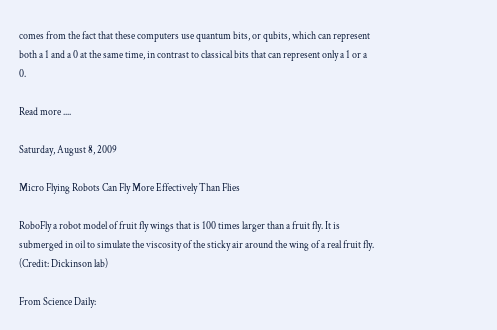comes from the fact that these computers use quantum bits, or qubits, which can represent both a 1 and a 0 at the same time, in contrast to classical bits that can represent only a 1 or a 0.

Read more ....

Saturday, August 8, 2009

Micro Flying Robots Can Fly More Effectively Than Flies

RoboFly a robot model of fruit fly wings that is 100 times larger than a fruit fly. It is submerged in oil to simulate the viscosity of the sticky air around the wing of a real fruit fly. (Credit: Dickinson lab)

From Science Daily: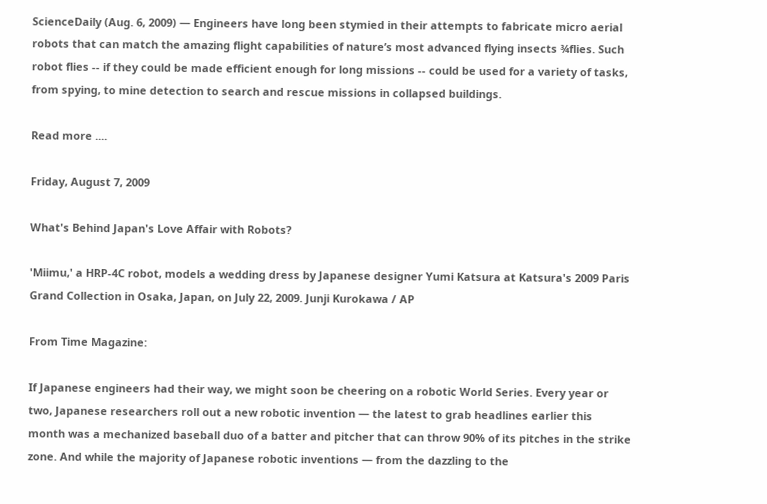ScienceDaily (Aug. 6, 2009) — Engineers have long been stymied in their attempts to fabricate micro aerial robots that can match the amazing flight capabilities of nature’s most advanced flying insects ¾flies. Such robot flies -- if they could be made efficient enough for long missions -- could be used for a variety of tasks, from spying, to mine detection to search and rescue missions in collapsed buildings.

Read more ....

Friday, August 7, 2009

What's Behind Japan's Love Affair with Robots?

'Miimu,' a HRP-4C robot, models a wedding dress by Japanese designer Yumi Katsura at Katsura's 2009 Paris Grand Collection in Osaka, Japan, on July 22, 2009. Junji Kurokawa / AP

From Time Magazine:

If Japanese engineers had their way, we might soon be cheering on a robotic World Series. Every year or two, Japanese researchers roll out a new robotic invention — the latest to grab headlines earlier this month was a mechanized baseball duo of a batter and pitcher that can throw 90% of its pitches in the strike zone. And while the majority of Japanese robotic inventions — from the dazzling to the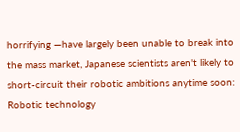horrifying —have largely been unable to break into the mass market, Japanese scientists aren't likely to short-circuit their robotic ambitions anytime soon: Robotic technology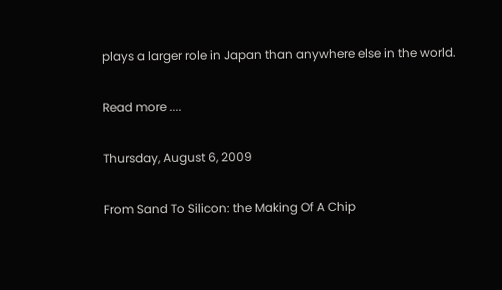plays a larger role in Japan than anywhere else in the world.

Read more ....

Thursday, August 6, 2009

From Sand To Silicon: the Making Of A Chip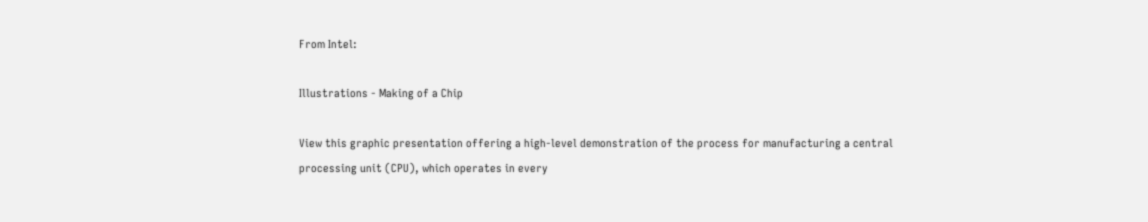From Intel:

Illustrations - Making of a Chip

View this graphic presentation offering a high-level demonstration of the process for manufacturing a central processing unit (CPU), which operates in every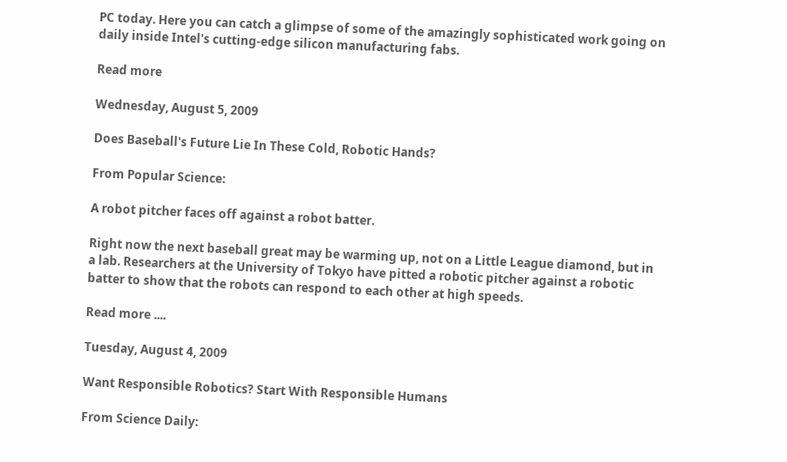PC today. Here you can catch a glimpse of some of the amazingly sophisticated work going on daily inside Intel's cutting-edge silicon manufacturing fabs.

Read more

Wednesday, August 5, 2009

Does Baseball's Future Lie In These Cold, Robotic Hands?

From Popular Science:

A robot pitcher faces off against a robot batter.

Right now the next baseball great may be warming up, not on a Little League diamond, but in a lab. Researchers at the University of Tokyo have pitted a robotic pitcher against a robotic batter to show that the robots can respond to each other at high speeds.

Read more ....

Tuesday, August 4, 2009

Want Responsible Robotics? Start With Responsible Humans

From Science Daily: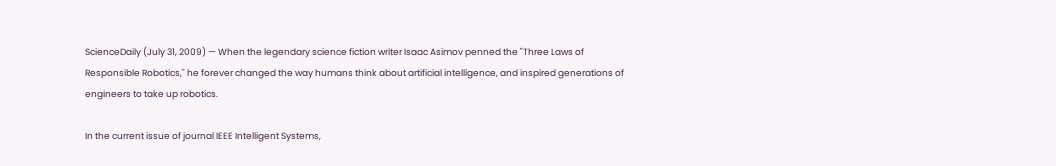ScienceDaily (July 31, 2009) — When the legendary science fiction writer Isaac Asimov penned the "Three Laws of Responsible Robotics," he forever changed the way humans think about artificial intelligence, and inspired generations of engineers to take up robotics.

In the current issue of journal IEEE Intelligent Systems,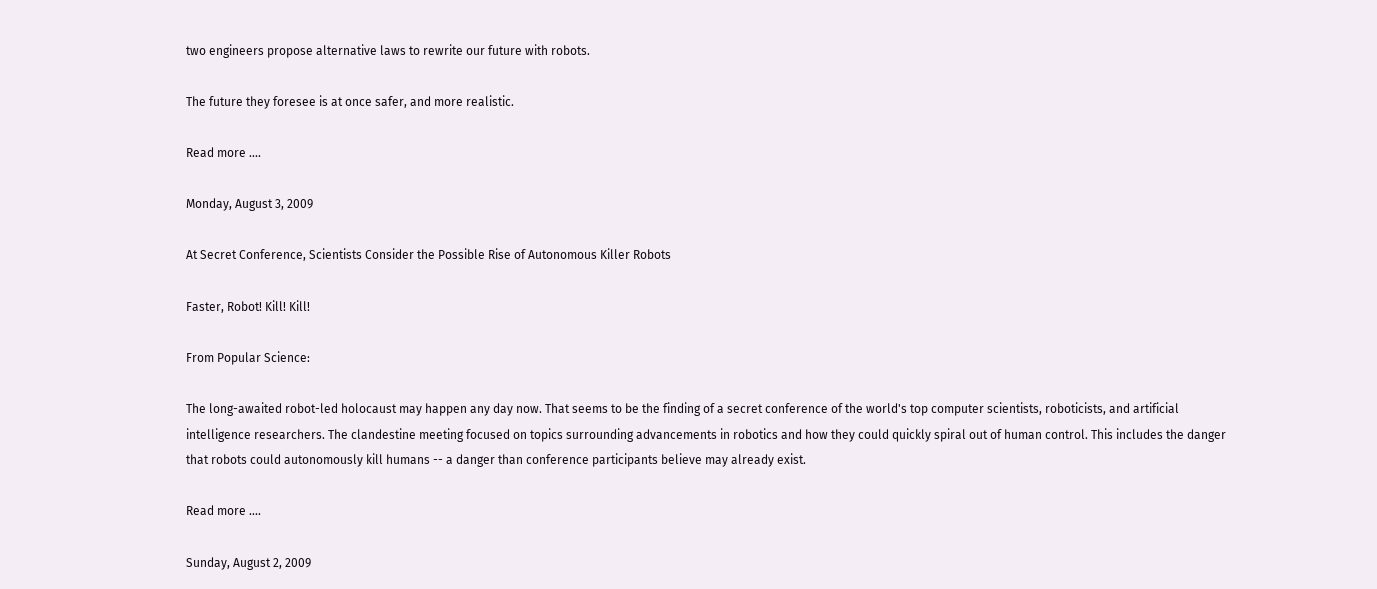two engineers propose alternative laws to rewrite our future with robots.

The future they foresee is at once safer, and more realistic.

Read more ....

Monday, August 3, 2009

At Secret Conference, Scientists Consider the Possible Rise of Autonomous Killer Robots

Faster, Robot! Kill! Kill!

From Popular Science:

The long-awaited robot-led holocaust may happen any day now. That seems to be the finding of a secret conference of the world's top computer scientists, roboticists, and artificial intelligence researchers. The clandestine meeting focused on topics surrounding advancements in robotics and how they could quickly spiral out of human control. This includes the danger that robots could autonomously kill humans -- a danger than conference participants believe may already exist.

Read more ....

Sunday, August 2, 2009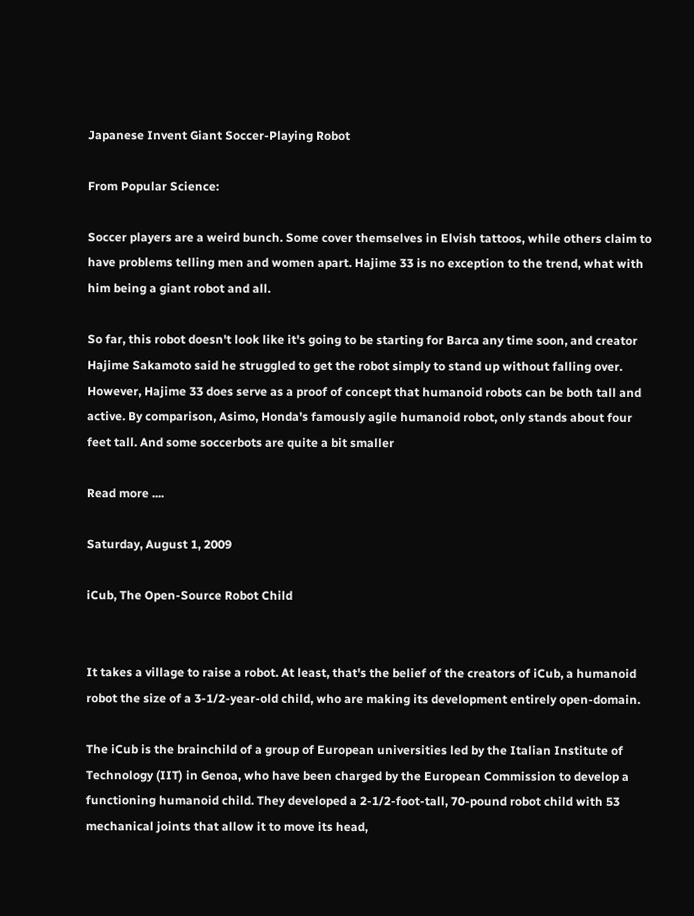Japanese Invent Giant Soccer-Playing Robot

From Popular Science:

Soccer players are a weird bunch. Some cover themselves in Elvish tattoos, while others claim to have problems telling men and women apart. Hajime 33 is no exception to the trend, what with him being a giant robot and all.

So far, this robot doesn't look like it's going to be starting for Barca any time soon, and creator Hajime Sakamoto said he struggled to get the robot simply to stand up without falling over. However, Hajime 33 does serve as a proof of concept that humanoid robots can be both tall and active. By comparison, Asimo, Honda's famously agile humanoid robot, only stands about four feet tall. And some soccerbots are quite a bit smaller

Read more ....

Saturday, August 1, 2009

iCub, The Open-Source Robot Child


It takes a village to raise a robot. At least, that's the belief of the creators of iCub, a humanoid robot the size of a 3-1/2-year-old child, who are making its development entirely open-domain.

The iCub is the brainchild of a group of European universities led by the Italian Institute of Technology (IIT) in Genoa, who have been charged by the European Commission to develop a functioning humanoid child. They developed a 2-1/2-foot-tall, 70-pound robot child with 53 mechanical joints that allow it to move its head,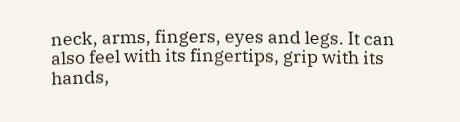neck, arms, fingers, eyes and legs. It can also feel with its fingertips, grip with its hands,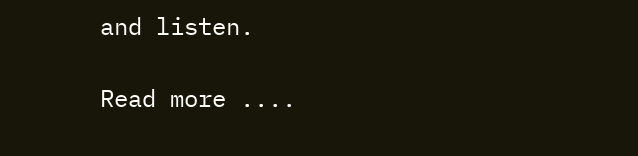and listen.

Read more ....